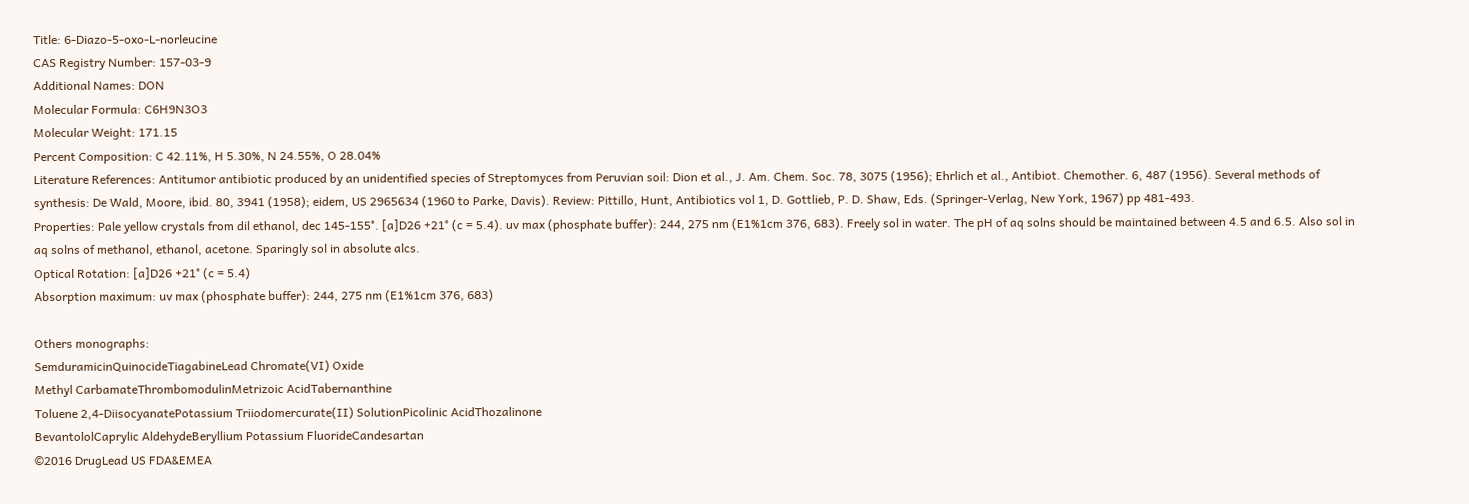Title: 6-Diazo-5-oxo-L-norleucine
CAS Registry Number: 157-03-9
Additional Names: DON
Molecular Formula: C6H9N3O3
Molecular Weight: 171.15
Percent Composition: C 42.11%, H 5.30%, N 24.55%, O 28.04%
Literature References: Antitumor antibiotic produced by an unidentified species of Streptomyces from Peruvian soil: Dion et al., J. Am. Chem. Soc. 78, 3075 (1956); Ehrlich et al., Antibiot. Chemother. 6, 487 (1956). Several methods of synthesis: De Wald, Moore, ibid. 80, 3941 (1958); eidem, US 2965634 (1960 to Parke, Davis). Review: Pittillo, Hunt, Antibiotics vol 1, D. Gottlieb, P. D. Shaw, Eds. (Springer-Verlag, New York, 1967) pp 481-493.
Properties: Pale yellow crystals from dil ethanol, dec 145-155°. [a]D26 +21° (c = 5.4). uv max (phosphate buffer): 244, 275 nm (E1%1cm 376, 683). Freely sol in water. The pH of aq solns should be maintained between 4.5 and 6.5. Also sol in aq solns of methanol, ethanol, acetone. Sparingly sol in absolute alcs.
Optical Rotation: [a]D26 +21° (c = 5.4)
Absorption maximum: uv max (phosphate buffer): 244, 275 nm (E1%1cm 376, 683)

Others monographs:
SemduramicinQuinocideTiagabineLead Chromate(VI) Oxide
Methyl CarbamateThrombomodulinMetrizoic AcidTabernanthine
Toluene 2,4-DiisocyanatePotassium Triiodomercurate(II) SolutionPicolinic AcidThozalinone
BevantololCaprylic AldehydeBeryllium Potassium FluorideCandesartan
©2016 DrugLead US FDA&EMEA